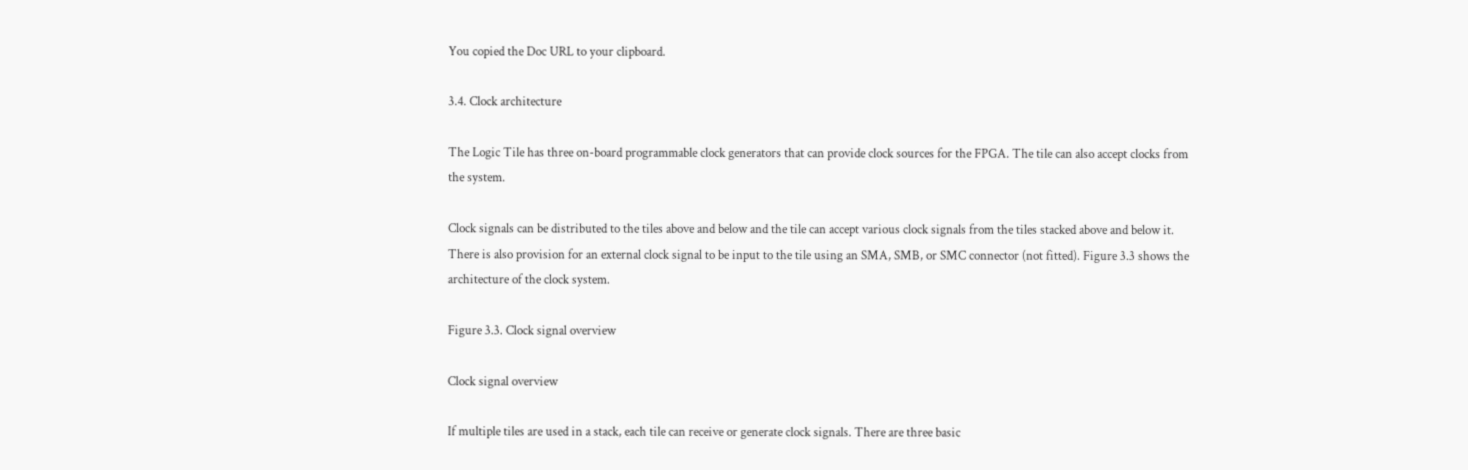You copied the Doc URL to your clipboard.

3.4. Clock architecture

The Logic Tile has three on-board programmable clock generators that can provide clock sources for the FPGA. The tile can also accept clocks from the system.

Clock signals can be distributed to the tiles above and below and the tile can accept various clock signals from the tiles stacked above and below it. There is also provision for an external clock signal to be input to the tile using an SMA, SMB, or SMC connector (not fitted). Figure 3.3 shows the architecture of the clock system.

Figure 3.3. Clock signal overview

Clock signal overview

If multiple tiles are used in a stack, each tile can receive or generate clock signals. There are three basic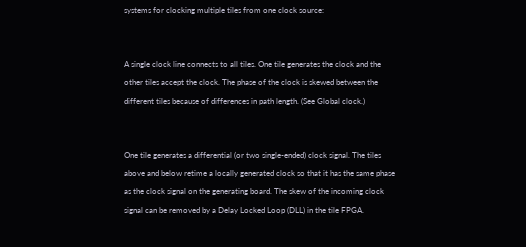systems for clocking multiple tiles from one clock source:


A single clock line connects to all tiles. One tile generates the clock and the other tiles accept the clock. The phase of the clock is skewed between the different tiles because of differences in path length. (See Global clock.)


One tile generates a differential (or two single-ended) clock signal. The tiles above and below retime a locally generated clock so that it has the same phase as the clock signal on the generating board. The skew of the incoming clock signal can be removed by a Delay Locked Loop (DLL) in the tile FPGA.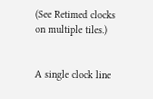(See Retimed clocks on multiple tiles.)


A single clock line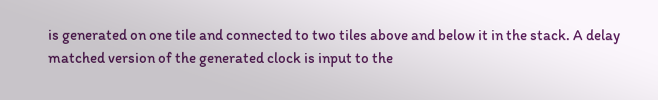is generated on one tile and connected to two tiles above and below it in the stack. A delay matched version of the generated clock is input to the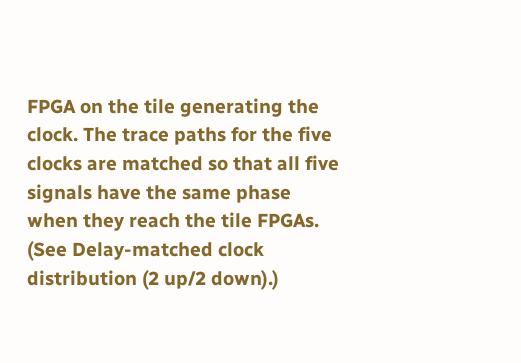FPGA on the tile generating the clock. The trace paths for the five clocks are matched so that all five signals have the same phase when they reach the tile FPGAs. (See Delay-matched clock distribution (2 up/2 down).)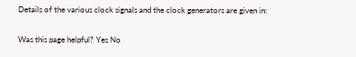Details of the various clock signals and the clock generators are given in:

Was this page helpful? Yes No